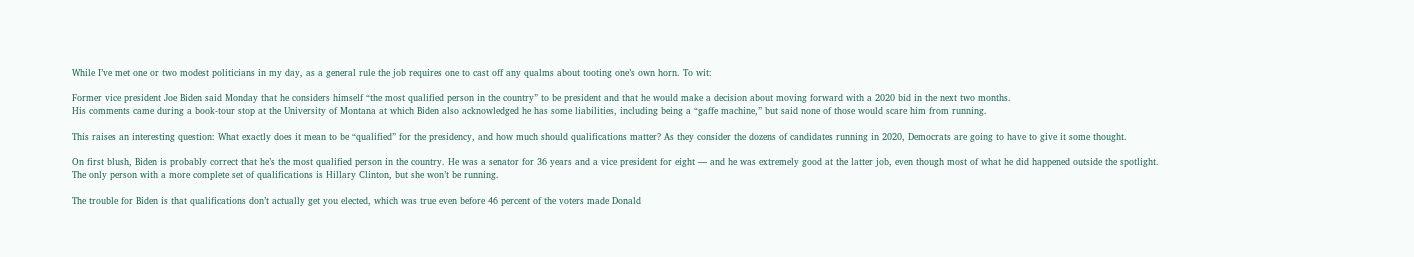While I’ve met one or two modest politicians in my day, as a general rule the job requires one to cast off any qualms about tooting one’s own horn. To wit:

Former vice president Joe Biden said Monday that he considers himself “the most qualified person in the country” to be president and that he would make a decision about moving forward with a 2020 bid in the next two months.
His comments came during a book-tour stop at the University of Montana at which Biden also acknowledged he has some liabilities, including being a “gaffe machine,” but said none of those would scare him from running.

This raises an interesting question: What exactly does it mean to be “qualified” for the presidency, and how much should qualifications matter? As they consider the dozens of candidates running in 2020, Democrats are going to have to give it some thought.

On first blush, Biden is probably correct that he’s the most qualified person in the country. He was a senator for 36 years and a vice president for eight — and he was extremely good at the latter job, even though most of what he did happened outside the spotlight. The only person with a more complete set of qualifications is Hillary Clinton, but she won’t be running.

The trouble for Biden is that qualifications don’t actually get you elected, which was true even before 46 percent of the voters made Donald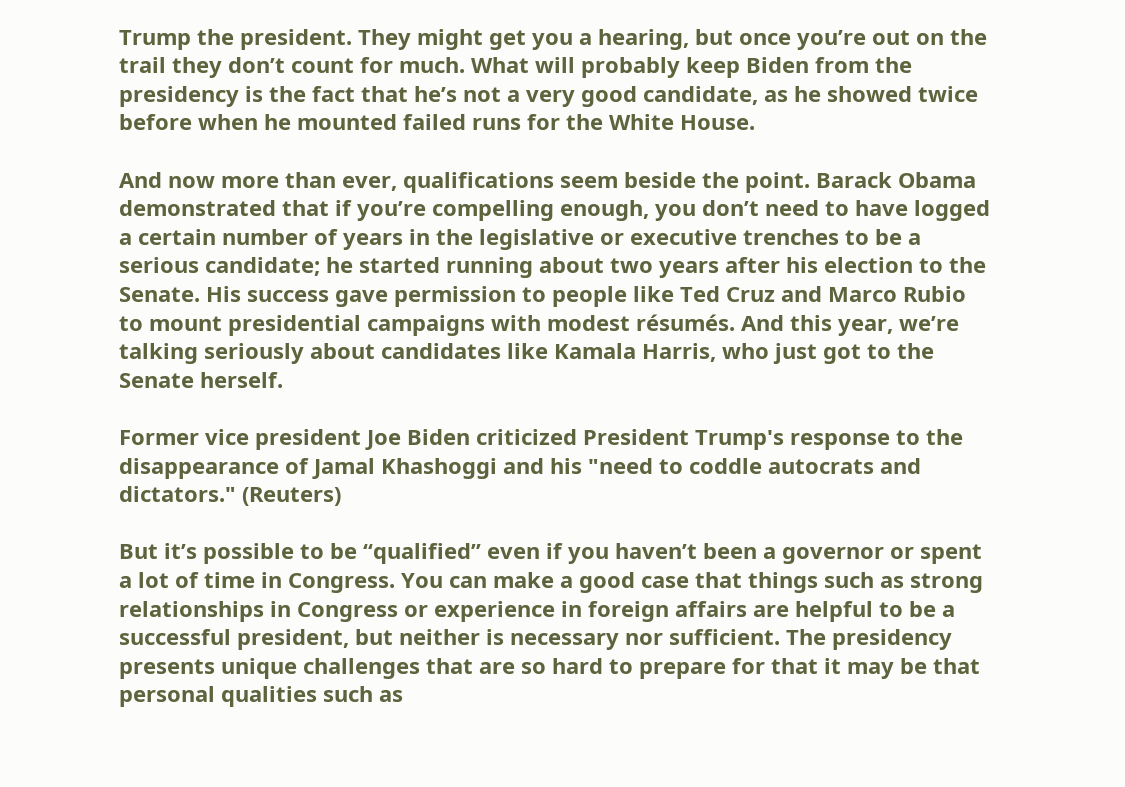Trump the president. They might get you a hearing, but once you’re out on the trail they don’t count for much. What will probably keep Biden from the presidency is the fact that he’s not a very good candidate, as he showed twice before when he mounted failed runs for the White House.

And now more than ever, qualifications seem beside the point. Barack Obama demonstrated that if you’re compelling enough, you don’t need to have logged a certain number of years in the legislative or executive trenches to be a serious candidate; he started running about two years after his election to the Senate. His success gave permission to people like Ted Cruz and Marco Rubio to mount presidential campaigns with modest résumés. And this year, we’re talking seriously about candidates like Kamala Harris, who just got to the Senate herself.

Former vice president Joe Biden criticized President Trump's response to the disappearance of Jamal Khashoggi and his "need to coddle autocrats and dictators." (Reuters)

But it’s possible to be “qualified” even if you haven’t been a governor or spent a lot of time in Congress. You can make a good case that things such as strong relationships in Congress or experience in foreign affairs are helpful to be a successful president, but neither is necessary nor sufficient. The presidency presents unique challenges that are so hard to prepare for that it may be that personal qualities such as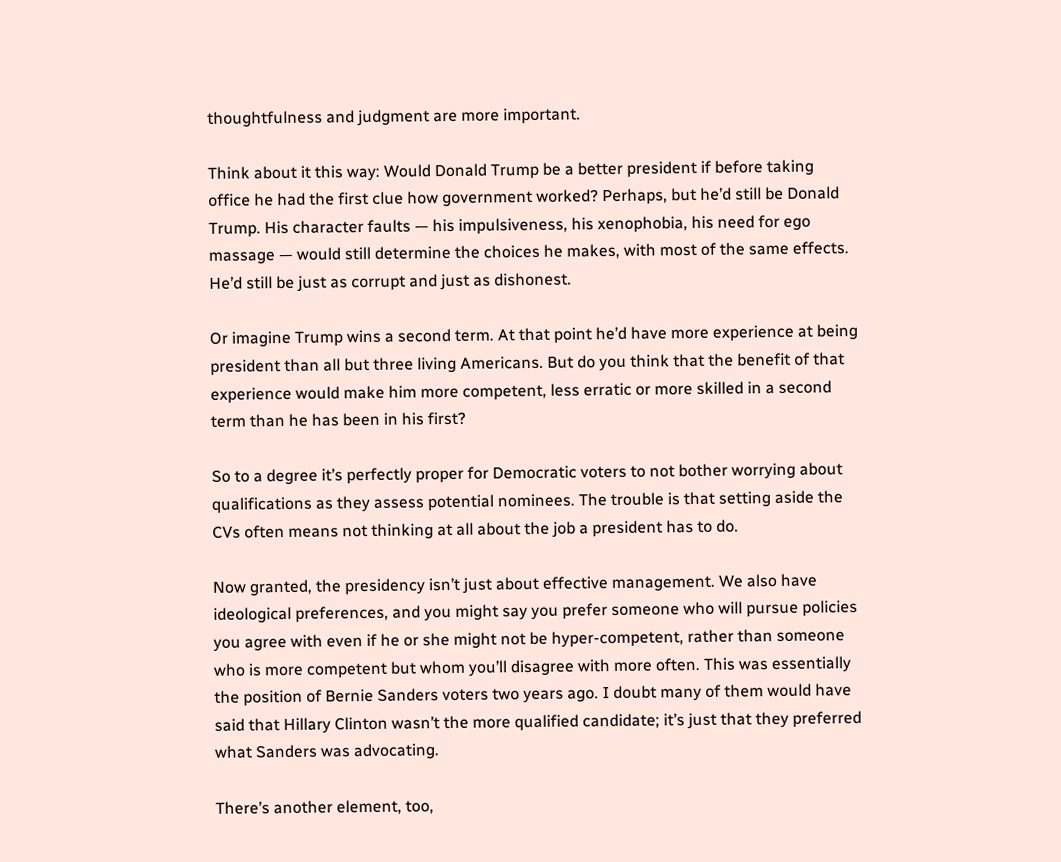thoughtfulness and judgment are more important.

Think about it this way: Would Donald Trump be a better president if before taking office he had the first clue how government worked? Perhaps, but he’d still be Donald Trump. His character faults — his impulsiveness, his xenophobia, his need for ego massage — would still determine the choices he makes, with most of the same effects. He’d still be just as corrupt and just as dishonest.

Or imagine Trump wins a second term. At that point he’d have more experience at being president than all but three living Americans. But do you think that the benefit of that experience would make him more competent, less erratic or more skilled in a second term than he has been in his first?

So to a degree it’s perfectly proper for Democratic voters to not bother worrying about qualifications as they assess potential nominees. The trouble is that setting aside the CVs often means not thinking at all about the job a president has to do.

Now granted, the presidency isn’t just about effective management. We also have ideological preferences, and you might say you prefer someone who will pursue policies you agree with even if he or she might not be hyper-competent, rather than someone who is more competent but whom you’ll disagree with more often. This was essentially the position of Bernie Sanders voters two years ago. I doubt many of them would have said that Hillary Clinton wasn’t the more qualified candidate; it’s just that they preferred what Sanders was advocating.

There’s another element, too,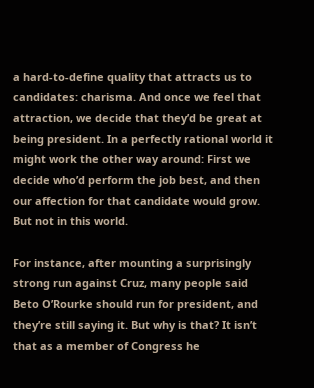a hard-to-define quality that attracts us to candidates: charisma. And once we feel that attraction, we decide that they’d be great at being president. In a perfectly rational world it might work the other way around: First we decide who’d perform the job best, and then our affection for that candidate would grow. But not in this world.

For instance, after mounting a surprisingly strong run against Cruz, many people said Beto O’Rourke should run for president, and they’re still saying it. But why is that? It isn’t that as a member of Congress he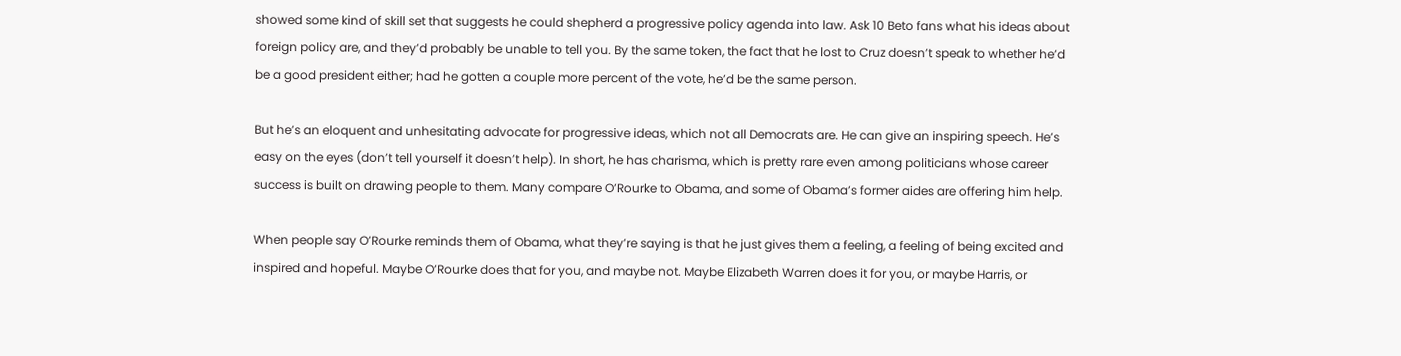showed some kind of skill set that suggests he could shepherd a progressive policy agenda into law. Ask 10 Beto fans what his ideas about foreign policy are, and they’d probably be unable to tell you. By the same token, the fact that he lost to Cruz doesn’t speak to whether he’d be a good president either; had he gotten a couple more percent of the vote, he’d be the same person.

But he’s an eloquent and unhesitating advocate for progressive ideas, which not all Democrats are. He can give an inspiring speech. He’s easy on the eyes (don’t tell yourself it doesn’t help). In short, he has charisma, which is pretty rare even among politicians whose career success is built on drawing people to them. Many compare O’Rourke to Obama, and some of Obama’s former aides are offering him help.

When people say O’Rourke reminds them of Obama, what they’re saying is that he just gives them a feeling, a feeling of being excited and inspired and hopeful. Maybe O’Rourke does that for you, and maybe not. Maybe Elizabeth Warren does it for you, or maybe Harris, or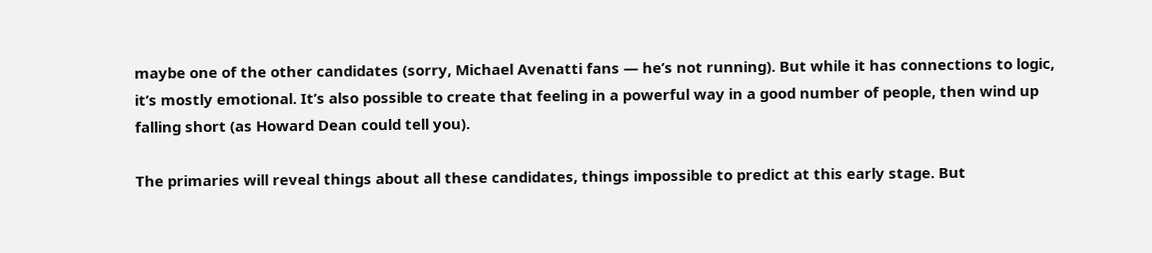maybe one of the other candidates (sorry, Michael Avenatti fans — he’s not running). But while it has connections to logic, it’s mostly emotional. It’s also possible to create that feeling in a powerful way in a good number of people, then wind up falling short (as Howard Dean could tell you).

The primaries will reveal things about all these candidates, things impossible to predict at this early stage. But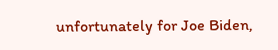unfortunately for Joe Biden,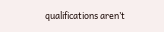qualifications aren’t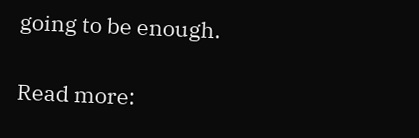going to be enough.

Read more: